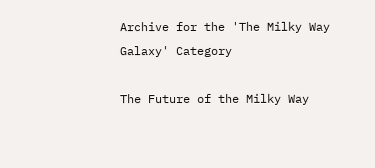Archive for the 'The Milky Way Galaxy' Category

The Future of the Milky Way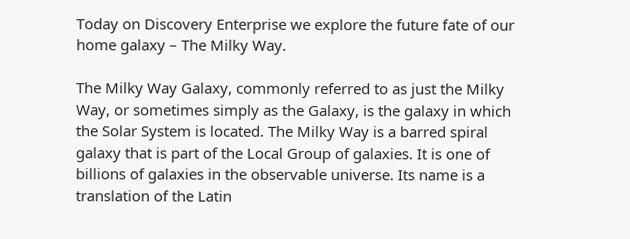Today on Discovery Enterprise we explore the future fate of our home galaxy – The Milky Way.

The Milky Way Galaxy, commonly referred to as just the Milky Way, or sometimes simply as the Galaxy, is the galaxy in which the Solar System is located. The Milky Way is a barred spiral galaxy that is part of the Local Group of galaxies. It is one of billions of galaxies in the observable universe. Its name is a translation of the Latin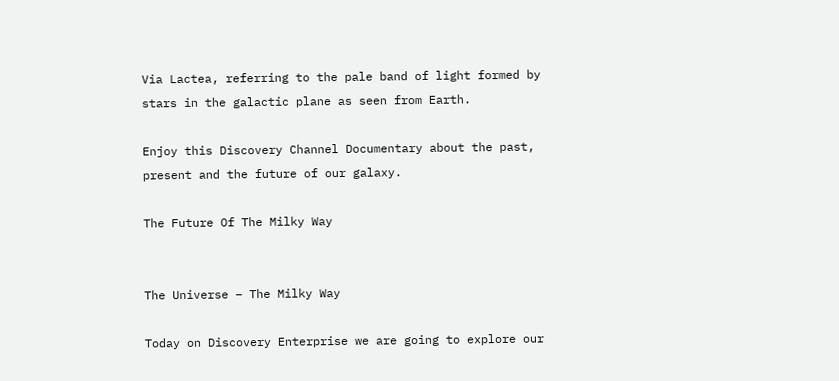Via Lactea, referring to the pale band of light formed by stars in the galactic plane as seen from Earth.

Enjoy this Discovery Channel Documentary about the past, present and the future of our galaxy.

The Future Of The Milky Way


The Universe – The Milky Way

Today on Discovery Enterprise we are going to explore our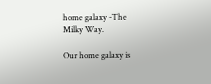home galaxy -The Milky Way.

Our home galaxy is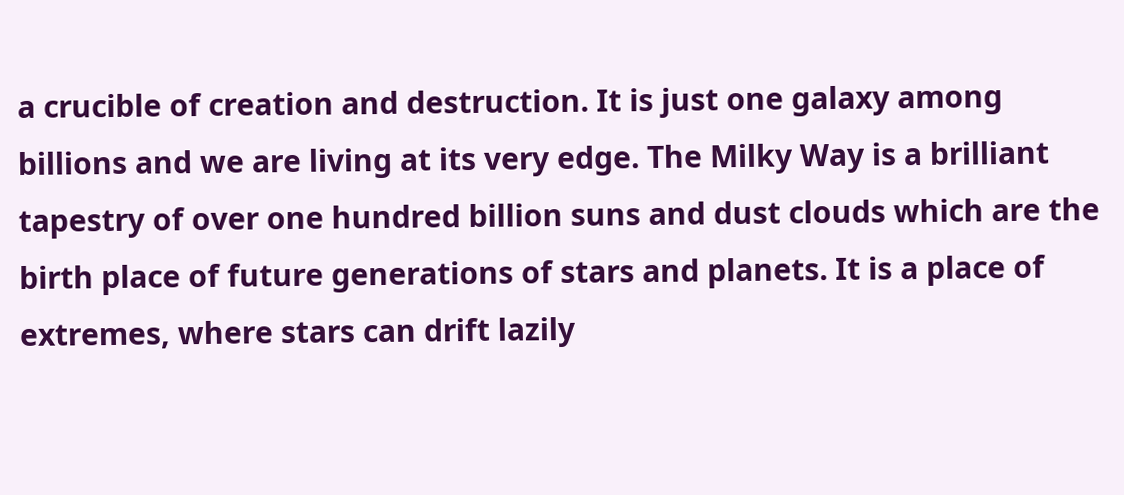a crucible of creation and destruction. It is just one galaxy among billions and we are living at its very edge. The Milky Way is a brilliant tapestry of over one hundred billion suns and dust clouds which are the birth place of future generations of stars and planets. It is a place of extremes, where stars can drift lazily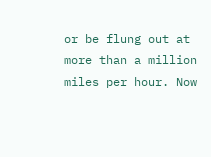or be flung out at more than a million miles per hour. Now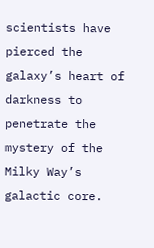scientists have pierced the galaxy’s heart of darkness to penetrate the mystery of the Milky Way’s galactic core.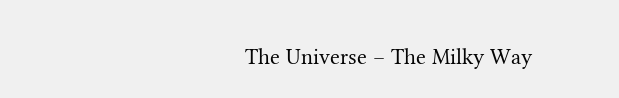The Universe – The Milky Way